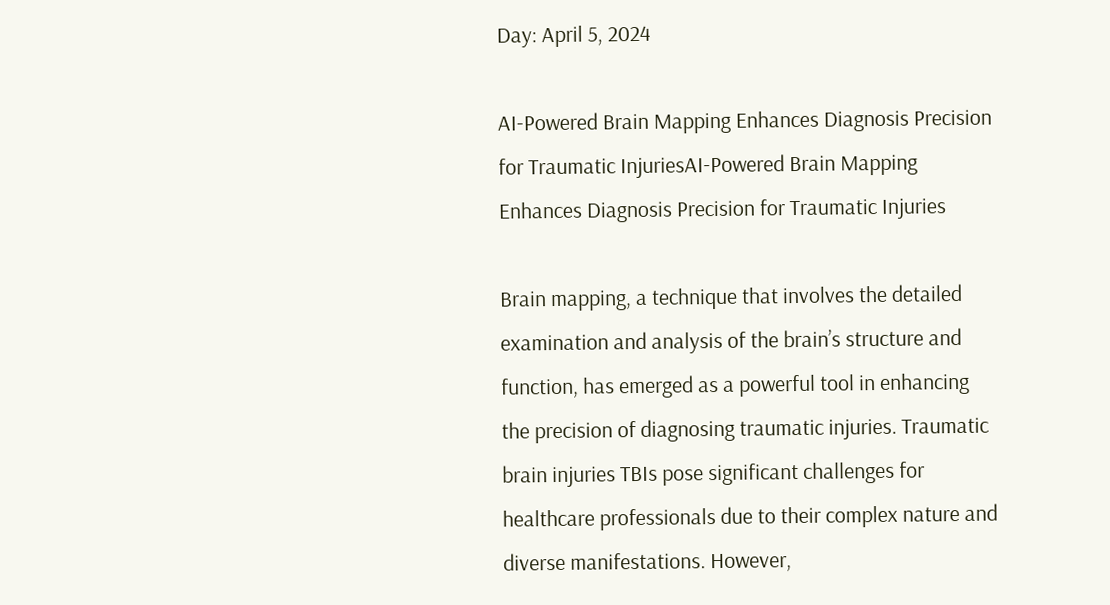Day: April 5, 2024

AI-Powered Brain Mapping Enhances Diagnosis Precision for Traumatic InjuriesAI-Powered Brain Mapping Enhances Diagnosis Precision for Traumatic Injuries

Brain mapping, a technique that involves the detailed examination and analysis of the brain’s structure and function, has emerged as a powerful tool in enhancing the precision of diagnosing traumatic injuries. Traumatic brain injuries TBIs pose significant challenges for healthcare professionals due to their complex nature and diverse manifestations. However,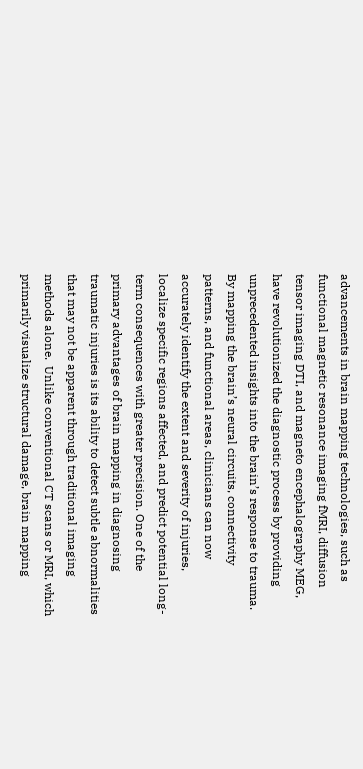advancements in brain mapping technologies, such as functional magnetic resonance imaging fMRI, diffusion tensor imaging DTI, and magneto encephalography MEG, have revolutionized the diagnostic process by providing unprecedented insights into the brain’s response to trauma. By mapping the brain’s neural circuits, connectivity patterns, and functional areas, clinicians can now accurately identify the extent and severity of injuries, localize specific regions affected, and predict potential long-term consequences with greater precision. One of the primary advantages of brain mapping in diagnosing traumatic injuries is its ability to detect subtle abnormalities that may not be apparent through traditional imaging methods alone.  Unlike conventional CT scans or MRI, which primarily visualize structural damage, brain mapping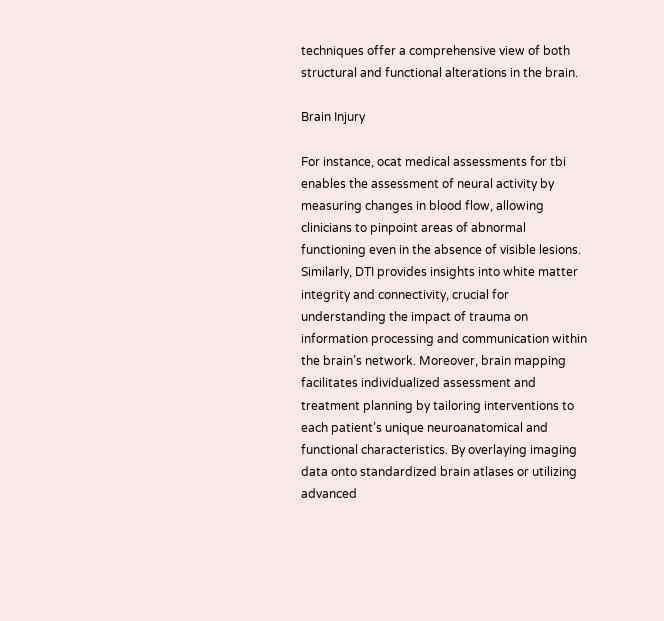techniques offer a comprehensive view of both structural and functional alterations in the brain.

Brain Injury

For instance, ocat medical assessments for tbi enables the assessment of neural activity by measuring changes in blood flow, allowing clinicians to pinpoint areas of abnormal functioning even in the absence of visible lesions. Similarly, DTI provides insights into white matter integrity and connectivity, crucial for understanding the impact of trauma on information processing and communication within the brain’s network. Moreover, brain mapping facilitates individualized assessment and treatment planning by tailoring interventions to each patient’s unique neuroanatomical and functional characteristics. By overlaying imaging data onto standardized brain atlases or utilizing advanced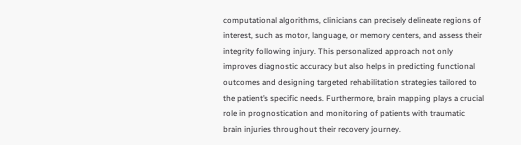computational algorithms, clinicians can precisely delineate regions of interest, such as motor, language, or memory centers, and assess their integrity following injury. This personalized approach not only improves diagnostic accuracy but also helps in predicting functional outcomes and designing targeted rehabilitation strategies tailored to the patient’s specific needs. Furthermore, brain mapping plays a crucial role in prognostication and monitoring of patients with traumatic brain injuries throughout their recovery journey.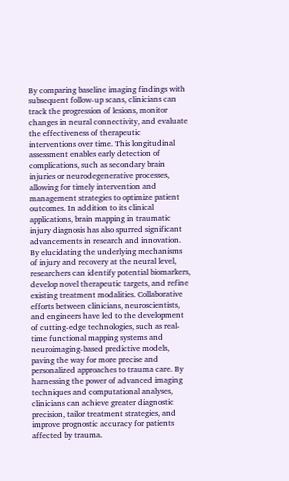By comparing baseline imaging findings with subsequent follow-up scans, clinicians can track the progression of lesions, monitor changes in neural connectivity, and evaluate the effectiveness of therapeutic interventions over time. This longitudinal assessment enables early detection of complications, such as secondary brain injuries or neurodegenerative processes, allowing for timely intervention and management strategies to optimize patient outcomes. In addition to its clinical applications, brain mapping in traumatic injury diagnosis has also spurred significant advancements in research and innovation. By elucidating the underlying mechanisms of injury and recovery at the neural level, researchers can identify potential biomarkers, develop novel therapeutic targets, and refine existing treatment modalities. Collaborative efforts between clinicians, neuroscientists, and engineers have led to the development of cutting-edge technologies, such as real-time functional mapping systems and neuroimaging-based predictive models, paving the way for more precise and personalized approaches to trauma care. By harnessing the power of advanced imaging techniques and computational analyses, clinicians can achieve greater diagnostic precision, tailor treatment strategies, and improve prognostic accuracy for patients affected by trauma.